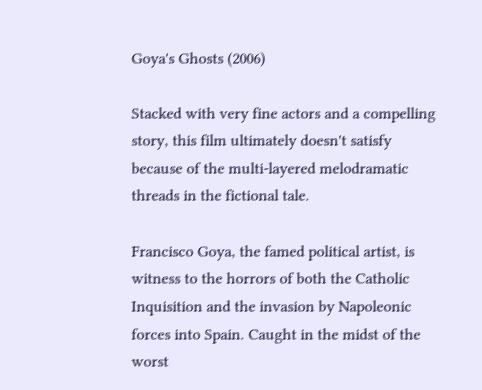Goya's Ghosts (2006)

Stacked with very fine actors and a compelling story, this film ultimately doesn't satisfy because of the multi-layered melodramatic threads in the fictional tale.

Francisco Goya, the famed political artist, is witness to the horrors of both the Catholic Inquisition and the invasion by Napoleonic forces into Spain. Caught in the midst of the worst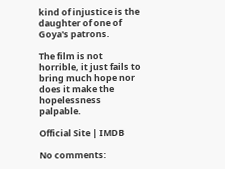kind of injustice is the daughter of one of Goya's patrons.

The film is not horrible, it just fails to bring much hope nor does it make the hopelessness palpable.

Official Site | IMDB

No comments: